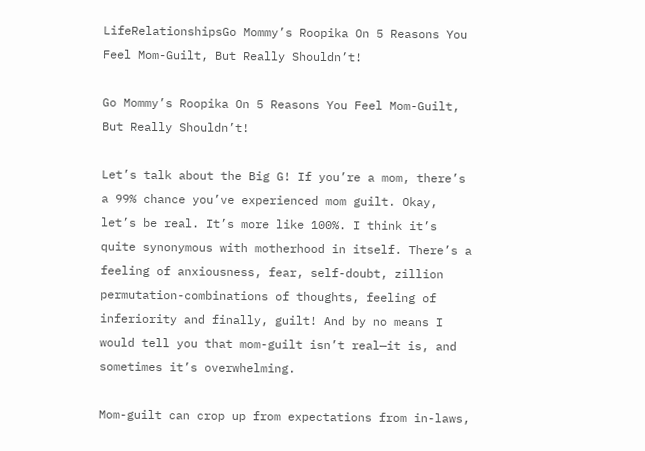LifeRelationshipsGo Mommy’s Roopika On 5 Reasons You Feel Mom-Guilt, But Really Shouldn’t!

Go Mommy’s Roopika On 5 Reasons You Feel Mom-Guilt, But Really Shouldn’t!

Let’s talk about the Big G! If you’re a mom, there’s a 99% chance you’ve experienced mom guilt. Okay, let’s be real. It’s more like 100%. I think it’s quite synonymous with motherhood in itself. There’s a feeling of anxiousness, fear, self-doubt, zillion permutation-combinations of thoughts, feeling of inferiority and finally, guilt! And by no means I would tell you that mom-guilt isn’t real—it is, and sometimes it’s overwhelming.

Mom-guilt can crop up from expectations from in-laws,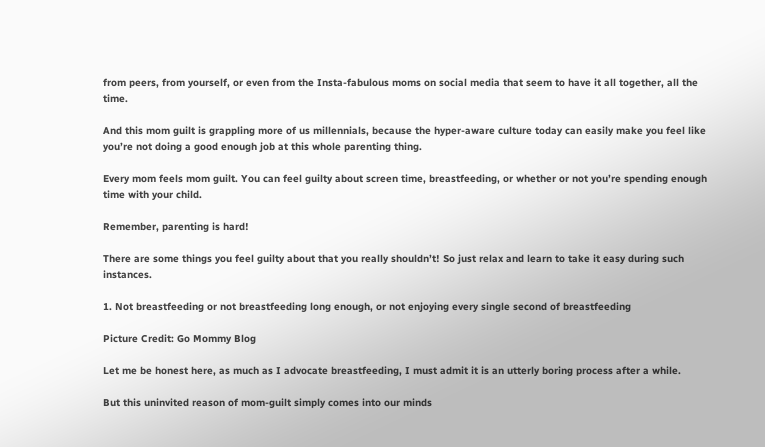from peers, from yourself, or even from the Insta-fabulous moms on social media that seem to have it all together, all the time.

And this mom guilt is grappling more of us millennials, because the hyper-aware culture today can easily make you feel like you’re not doing a good enough job at this whole parenting thing.

Every mom feels mom guilt. You can feel guilty about screen time, breastfeeding, or whether or not you’re spending enough time with your child.

Remember, parenting is hard!

There are some things you feel guilty about that you really shouldn’t! So just relax and learn to take it easy during such instances.

1. Not breastfeeding or not breastfeeding long enough, or not enjoying every single second of breastfeeding

Picture Credit: Go Mommy Blog

Let me be honest here, as much as I advocate breastfeeding, I must admit it is an utterly boring process after a while.

But this uninvited reason of mom-guilt simply comes into our minds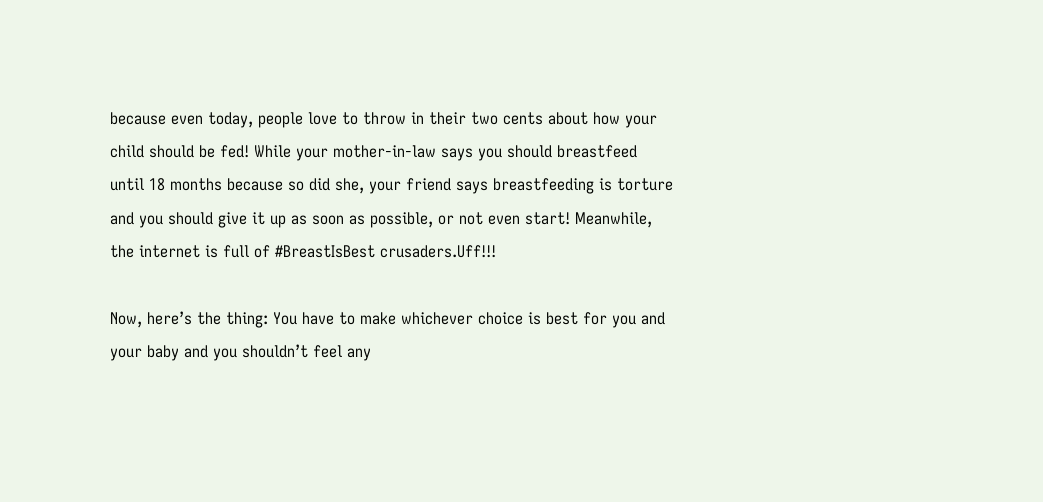because even today, people love to throw in their two cents about how your child should be fed! While your mother-in-law says you should breastfeed until 18 months because so did she, your friend says breastfeeding is torture and you should give it up as soon as possible, or not even start! Meanwhile, the internet is full of #BreastIsBest crusaders.Uff!!!

Now, here’s the thing: You have to make whichever choice is best for you and your baby and you shouldn’t feel any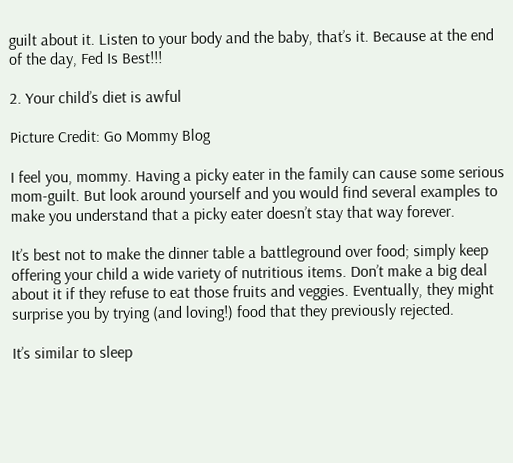guilt about it. Listen to your body and the baby, that’s it. Because at the end of the day, Fed Is Best!!!

2. Your child’s diet is awful

Picture Credit: Go Mommy Blog

I feel you, mommy. Having a picky eater in the family can cause some serious mom-guilt. But look around yourself and you would find several examples to make you understand that a picky eater doesn’t stay that way forever.

It’s best not to make the dinner table a battleground over food; simply keep offering your child a wide variety of nutritious items. Don’t make a big deal about it if they refuse to eat those fruits and veggies. Eventually, they might surprise you by trying (and loving!) food that they previously rejected.

It’s similar to sleep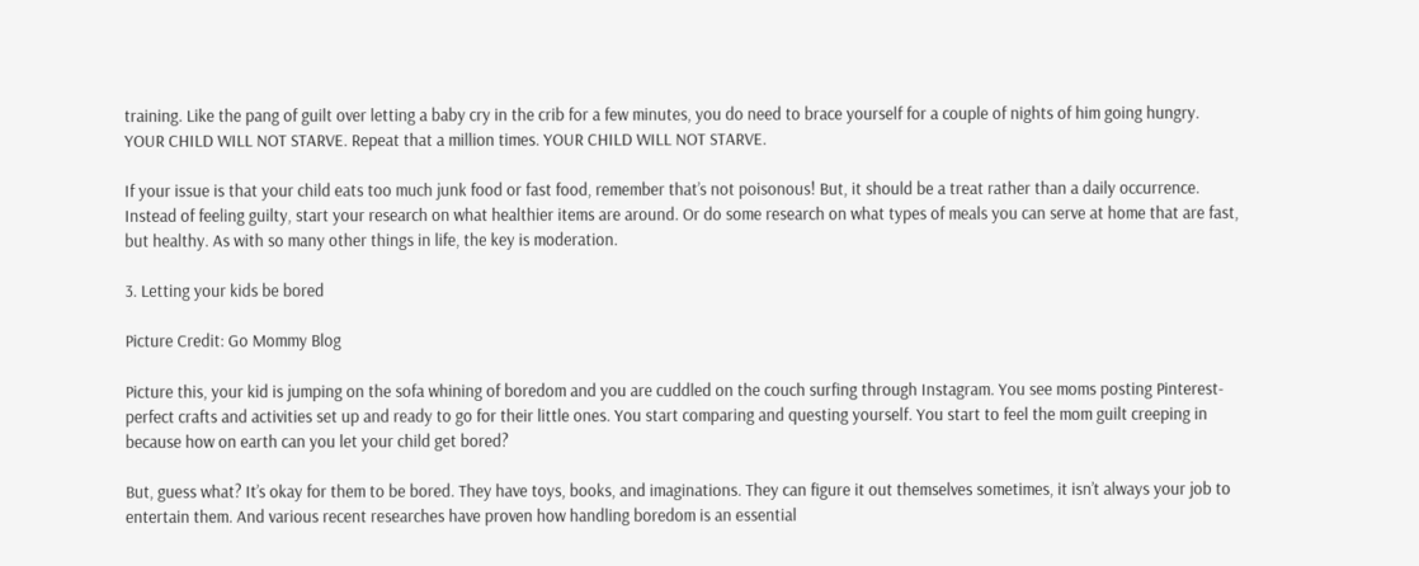training. Like the pang of guilt over letting a baby cry in the crib for a few minutes, you do need to brace yourself for a couple of nights of him going hungry. YOUR CHILD WILL NOT STARVE. Repeat that a million times. YOUR CHILD WILL NOT STARVE.

If your issue is that your child eats too much junk food or fast food, remember that’s not poisonous! But, it should be a treat rather than a daily occurrence. Instead of feeling guilty, start your research on what healthier items are around. Or do some research on what types of meals you can serve at home that are fast, but healthy. As with so many other things in life, the key is moderation.

3. Letting your kids be bored

Picture Credit: Go Mommy Blog

Picture this, your kid is jumping on the sofa whining of boredom and you are cuddled on the couch surfing through Instagram. You see moms posting Pinterest-perfect crafts and activities set up and ready to go for their little ones. You start comparing and questing yourself. You start to feel the mom guilt creeping in because how on earth can you let your child get bored?

But, guess what? It’s okay for them to be bored. They have toys, books, and imaginations. They can figure it out themselves sometimes, it isn’t always your job to entertain them. And various recent researches have proven how handling boredom is an essential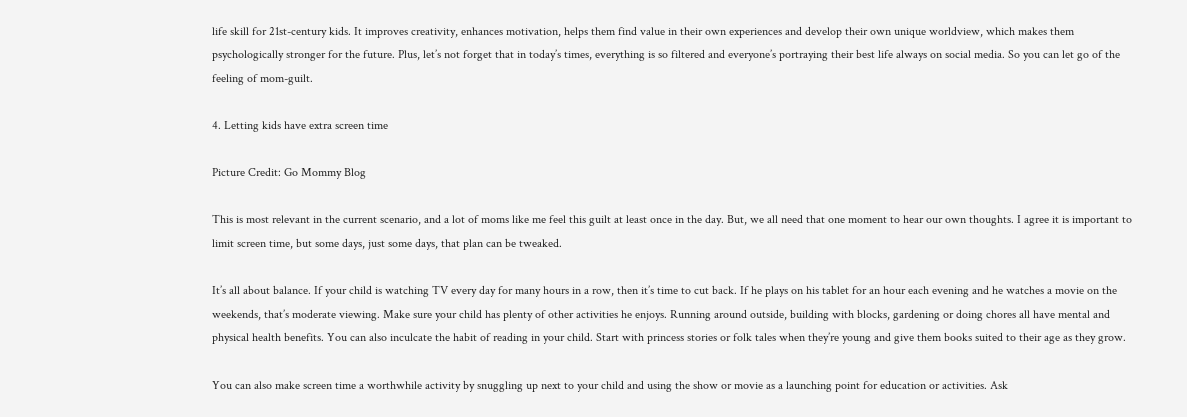life skill for 21st-century kids. It improves creativity, enhances motivation, helps them find value in their own experiences and develop their own unique worldview, which makes them psychologically stronger for the future. Plus, let’s not forget that in today’s times, everything is so filtered and everyone’s portraying their best life always on social media. So you can let go of the feeling of mom-guilt.

4. Letting kids have extra screen time

Picture Credit: Go Mommy Blog

This is most relevant in the current scenario, and a lot of moms like me feel this guilt at least once in the day. But, we all need that one moment to hear our own thoughts. I agree it is important to limit screen time, but some days, just some days, that plan can be tweaked.

It’s all about balance. If your child is watching TV every day for many hours in a row, then it’s time to cut back. If he plays on his tablet for an hour each evening and he watches a movie on the weekends, that’s moderate viewing. Make sure your child has plenty of other activities he enjoys. Running around outside, building with blocks, gardening or doing chores all have mental and physical health benefits. You can also inculcate the habit of reading in your child. Start with princess stories or folk tales when they’re young and give them books suited to their age as they grow.

You can also make screen time a worthwhile activity by snuggling up next to your child and using the show or movie as a launching point for education or activities. Ask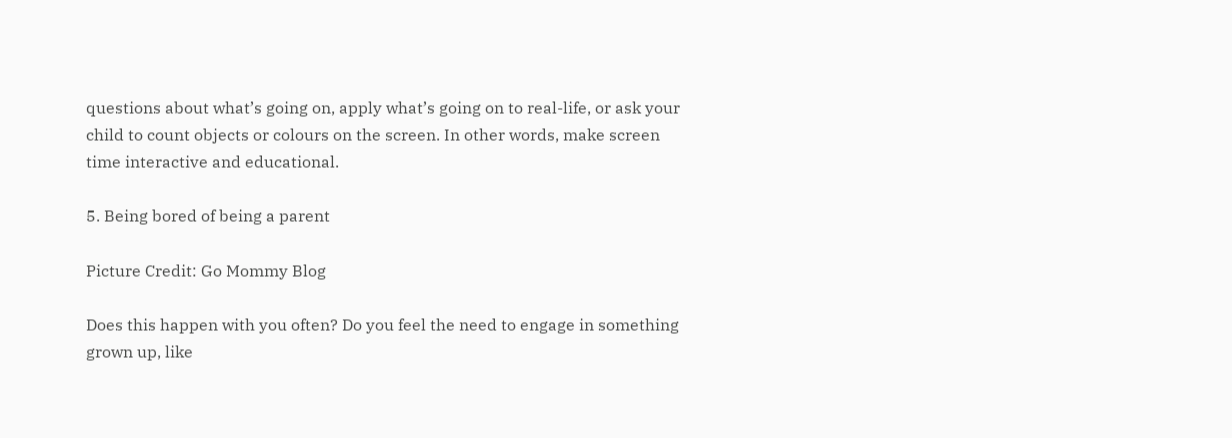questions about what’s going on, apply what’s going on to real-life, or ask your child to count objects or colours on the screen. In other words, make screen time interactive and educational.

5. Being bored of being a parent

Picture Credit: Go Mommy Blog

Does this happen with you often? Do you feel the need to engage in something grown up, like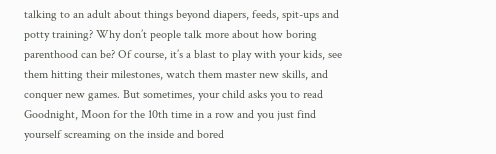talking to an adult about things beyond diapers, feeds, spit-ups and potty training? Why don’t people talk more about how boring parenthood can be? Of course, it’s a blast to play with your kids, see them hitting their milestones, watch them master new skills, and conquer new games. But sometimes, your child asks you to read Goodnight, Moon for the 10th time in a row and you just find yourself screaming on the inside and bored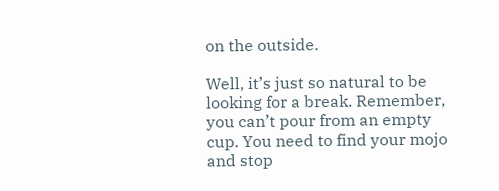on the outside.

Well, it’s just so natural to be looking for a break. Remember, you can’t pour from an empty cup. You need to find your mojo and stop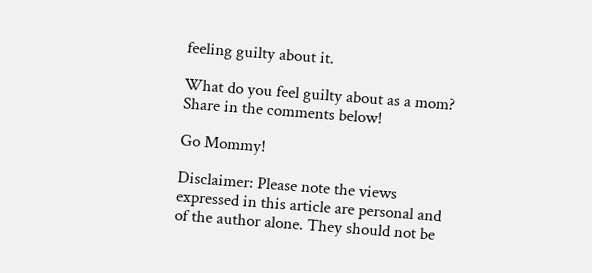feeling guilty about it.

What do you feel guilty about as a mom? Share in the comments below!

Go Mommy!

Disclaimer: Please note the views expressed in this article are personal and of the author alone. They should not be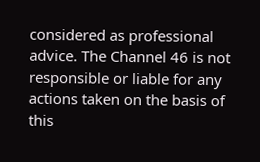considered as professional advice. The Channel 46 is not responsible or liable for any actions taken on the basis of this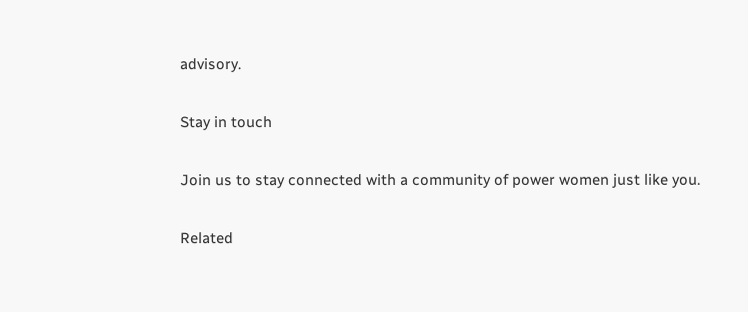advisory.

Stay in touch

Join us to stay connected with a community of power women just like you.

Related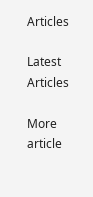Articles

Latest Articles

More article